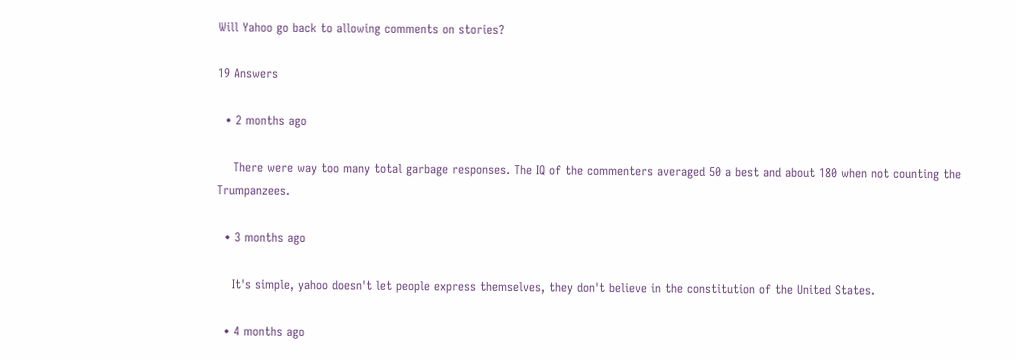Will Yahoo go back to allowing comments on stories?

19 Answers

  • 2 months ago

    There were way too many total garbage responses. The IQ of the commenters averaged 50 a best and about 180 when not counting the Trumpanzees.

  • 3 months ago

    It's simple, yahoo doesn't let people express themselves, they don't believe in the constitution of the United States.

  • 4 months ago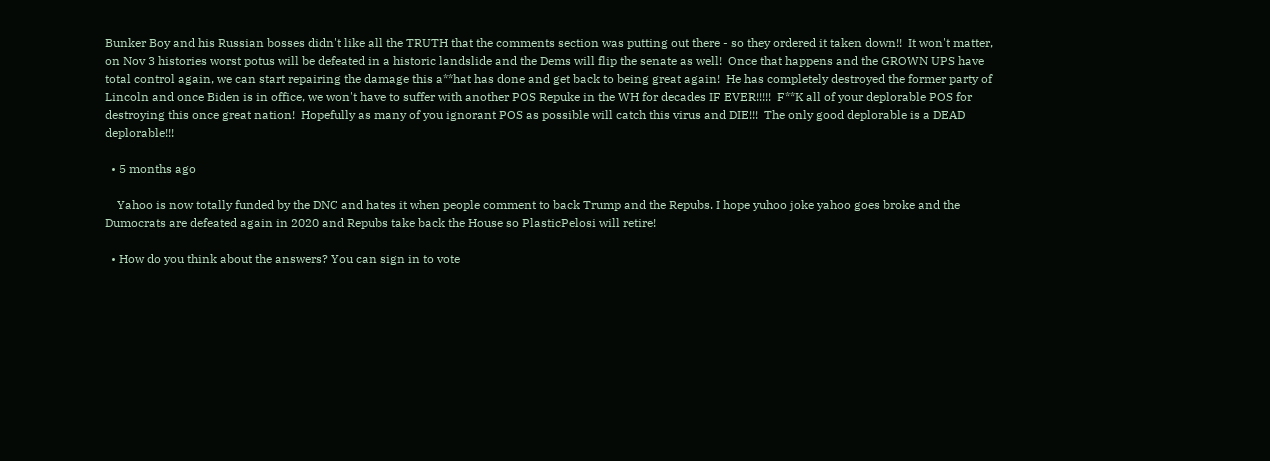Bunker Boy and his Russian bosses didn't like all the TRUTH that the comments section was putting out there - so they ordered it taken down!!  It won't matter, on Nov 3 histories worst potus will be defeated in a historic landslide and the Dems will flip the senate as well!  Once that happens and the GROWN UPS have total control again, we can start repairing the damage this a**hat has done and get back to being great again!  He has completely destroyed the former party of Lincoln and once Biden is in office, we won't have to suffer with another POS Repuke in the WH for decades IF EVER!!!!!  F**K all of your deplorable POS for destroying this once great nation!  Hopefully as many of you ignorant POS as possible will catch this virus and DIE!!!  The only good deplorable is a DEAD deplorable!!!

  • 5 months ago

    Yahoo is now totally funded by the DNC and hates it when people comment to back Trump and the Repubs. I hope yuhoo joke yahoo goes broke and the Dumocrats are defeated again in 2020 and Repubs take back the House so PlasticPelosi will retire!

  • How do you think about the answers? You can sign in to vote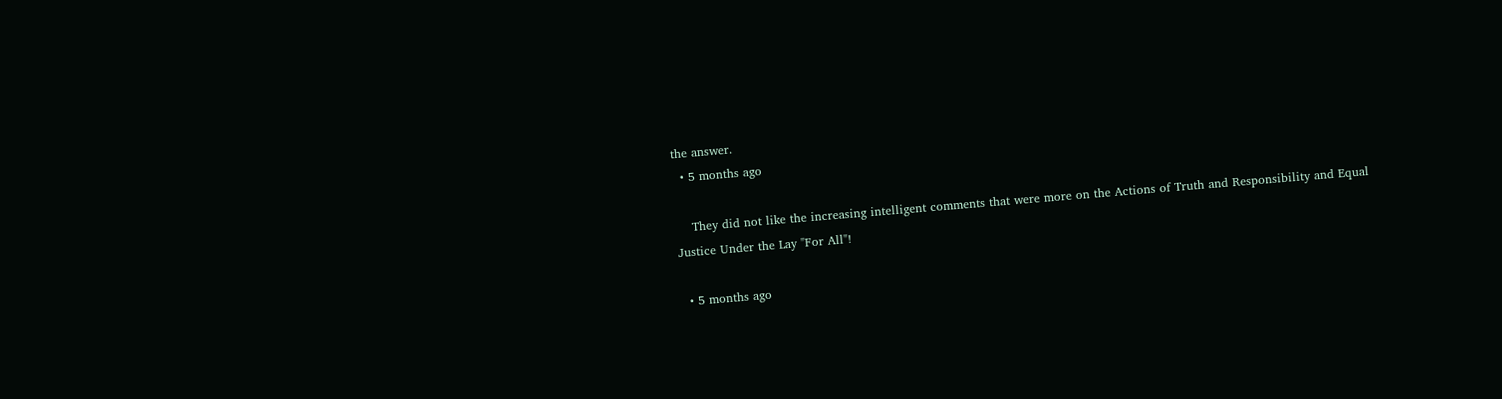the answer.
  • 5 months ago

    They did not like the increasing intelligent comments that were more on the Actions of Truth and Responsibility and Equal Justice Under the Lay "For All"!

  • 5 months ago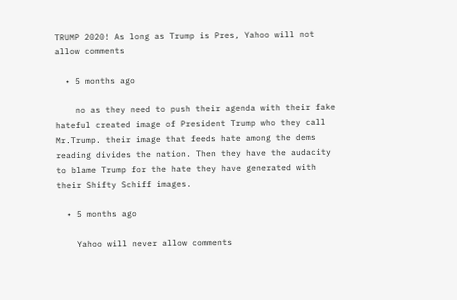TRUMP 2020! As long as Trump is Pres, Yahoo will not allow comments

  • 5 months ago

    no as they need to push their agenda with their fake hateful created image of President Trump who they call Mr.Trump. their image that feeds hate among the dems reading divides the nation. Then they have the audacity to blame Trump for the hate they have generated with their Shifty Schiff images.

  • 5 months ago

    Yahoo will never allow comments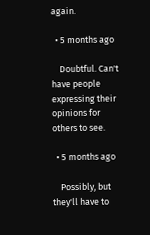again.

  • 5 months ago

    Doubtful. Can't have people expressing their opinions for others to see.

  • 5 months ago

    Possibly, but they'll have to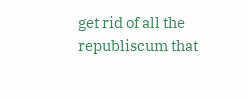get rid of all the republiscum that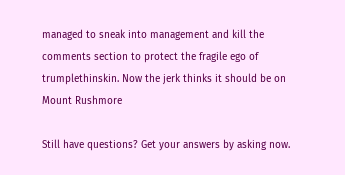managed to sneak into management and kill the comments section to protect the fragile ego of trumplethinskin. Now the jerk thinks it should be on Mount Rushmore

Still have questions? Get your answers by asking now.